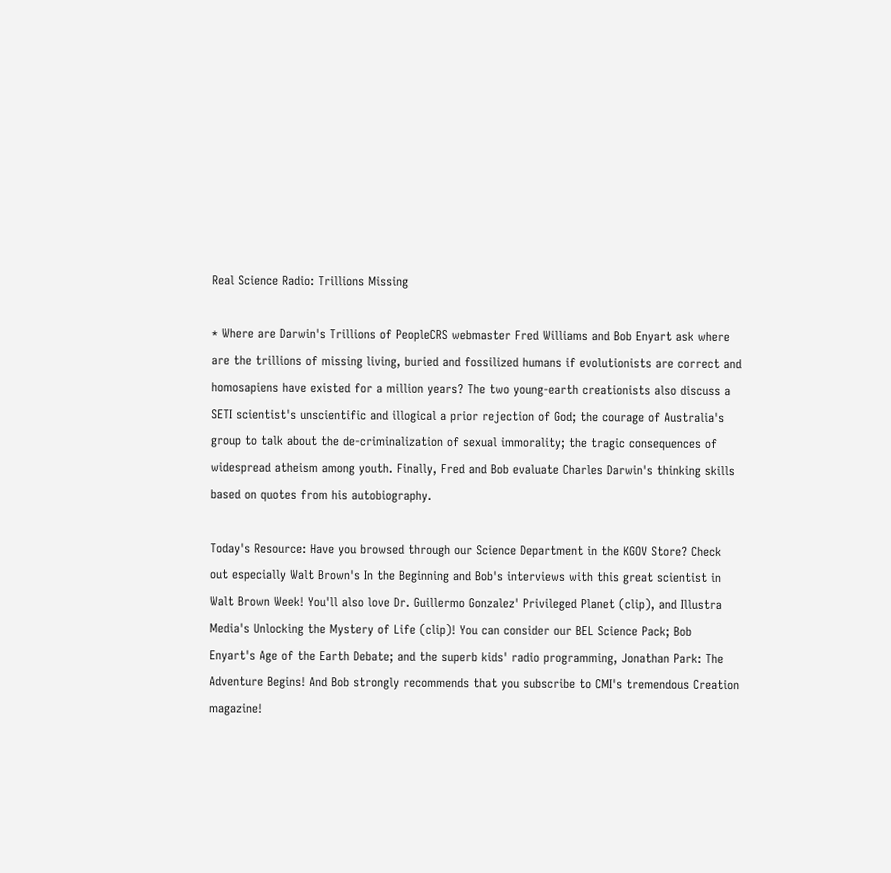Real Science Radio: Trillions Missing

* Where are Darwin's Trillions of PeopleCRS webmaster Fred Williams and Bob Enyart ask where are the trillions of missing living, buried and fossilized humans if evolutionists are correct and homosapiens have existed for a million years? The two young-earth creationists also discuss a SETI scientist's unscientific and illogical a prior rejection of God; the courage of Australia's group to talk about the de-criminalization of sexual immorality; the tragic consequences of widespread atheism among youth. Finally, Fred and Bob evaluate Charles Darwin's thinking skills based on quotes from his autobiography.

Today's Resource: Have you browsed through our Science Department in the KGOV Store? Check out especially Walt Brown's In the Beginning and Bob's interviews with this great scientist in Walt Brown Week! You'll also love Dr. Guillermo Gonzalez' Privileged Planet (clip), and Illustra Media's Unlocking the Mystery of Life (clip)! You can consider our BEL Science Pack; Bob Enyart's Age of the Earth Debate; and the superb kids' radio programming, Jonathan Park: The Adventure Begins! And Bob strongly recommends that you subscribe to CMI's tremendous Creation magazine!